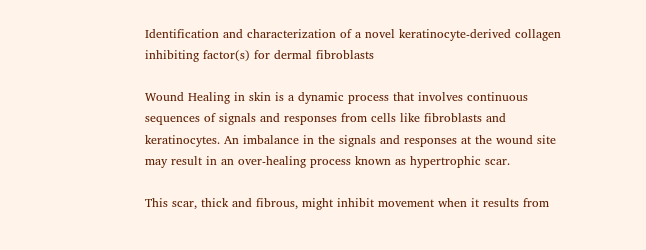Identification and characterization of a novel keratinocyte-derived collagen inhibiting factor(s) for dermal fibroblasts

Wound Healing in skin is a dynamic process that involves continuous sequences of signals and responses from cells like fibroblasts and keratinocytes. An imbalance in the signals and responses at the wound site may result in an over-healing process known as hypertrophic scar.

This scar, thick and fibrous, might inhibit movement when it results from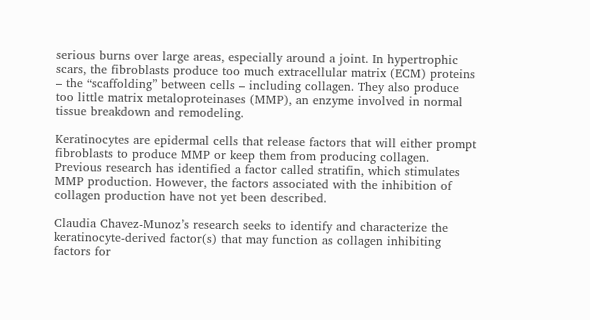serious burns over large areas, especially around a joint. In hypertrophic scars, the fibroblasts produce too much extracellular matrix (ECM) proteins – the “scaffolding” between cells – including collagen. They also produce too little matrix metaloproteinases (MMP), an enzyme involved in normal tissue breakdown and remodeling.

Keratinocytes are epidermal cells that release factors that will either prompt fibroblasts to produce MMP or keep them from producing collagen. Previous research has identified a factor called stratifin, which stimulates MMP production. However, the factors associated with the inhibition of collagen production have not yet been described.

Claudia Chavez-Munoz’s research seeks to identify and characterize the keratinocyte-derived factor(s) that may function as collagen inhibiting factors for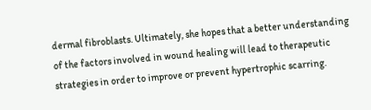dermal fibroblasts. Ultimately, she hopes that a better understanding of the factors involved in wound healing will lead to therapeutic strategies in order to improve or prevent hypertrophic scarring.